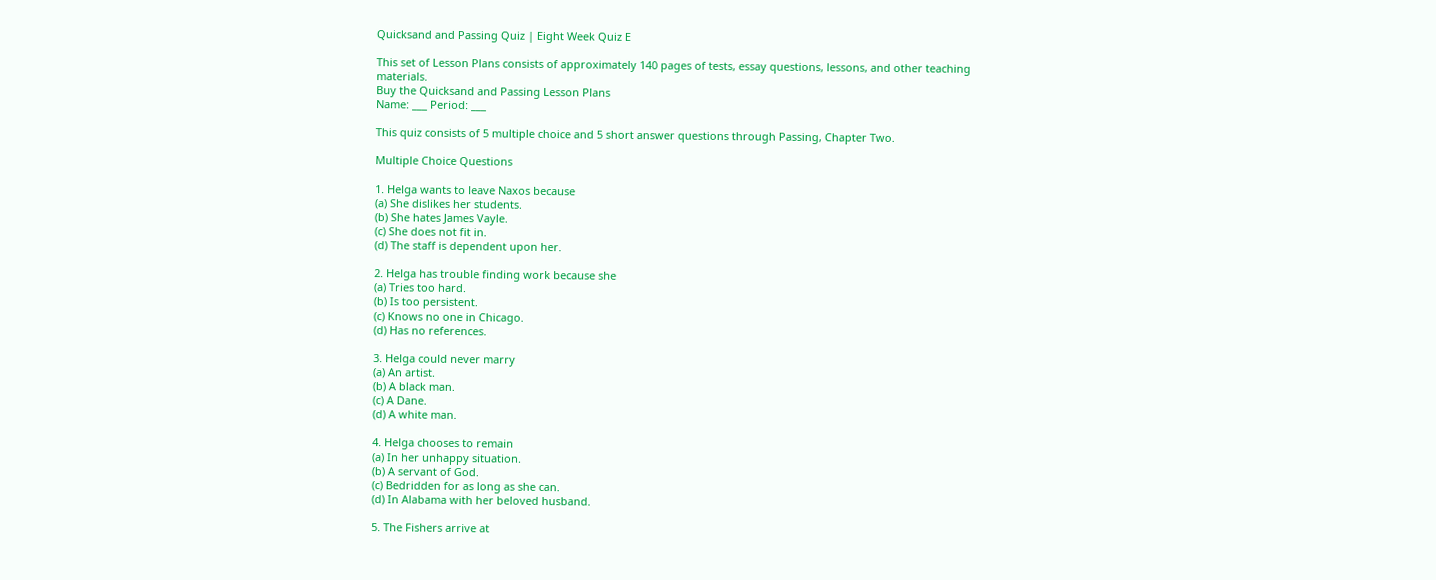Quicksand and Passing Quiz | Eight Week Quiz E

This set of Lesson Plans consists of approximately 140 pages of tests, essay questions, lessons, and other teaching materials.
Buy the Quicksand and Passing Lesson Plans
Name: ___ Period: ___

This quiz consists of 5 multiple choice and 5 short answer questions through Passing, Chapter Two.

Multiple Choice Questions

1. Helga wants to leave Naxos because
(a) She dislikes her students.
(b) She hates James Vayle.
(c) She does not fit in.
(d) The staff is dependent upon her.

2. Helga has trouble finding work because she
(a) Tries too hard.
(b) Is too persistent.
(c) Knows no one in Chicago.
(d) Has no references.

3. Helga could never marry
(a) An artist.
(b) A black man.
(c) A Dane.
(d) A white man.

4. Helga chooses to remain
(a) In her unhappy situation.
(b) A servant of God.
(c) Bedridden for as long as she can.
(d) In Alabama with her beloved husband.

5. The Fishers arrive at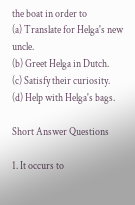the boat in order to
(a) Translate for Helga's new uncle.
(b) Greet Helga in Dutch.
(c) Satisfy their curiosity.
(d) Help with Helga's bags.

Short Answer Questions

1. It occurs to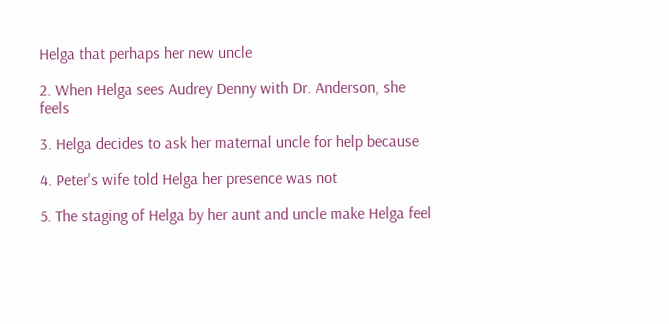Helga that perhaps her new uncle

2. When Helga sees Audrey Denny with Dr. Anderson, she feels

3. Helga decides to ask her maternal uncle for help because

4. Peter's wife told Helga her presence was not

5. The staging of Helga by her aunt and uncle make Helga feel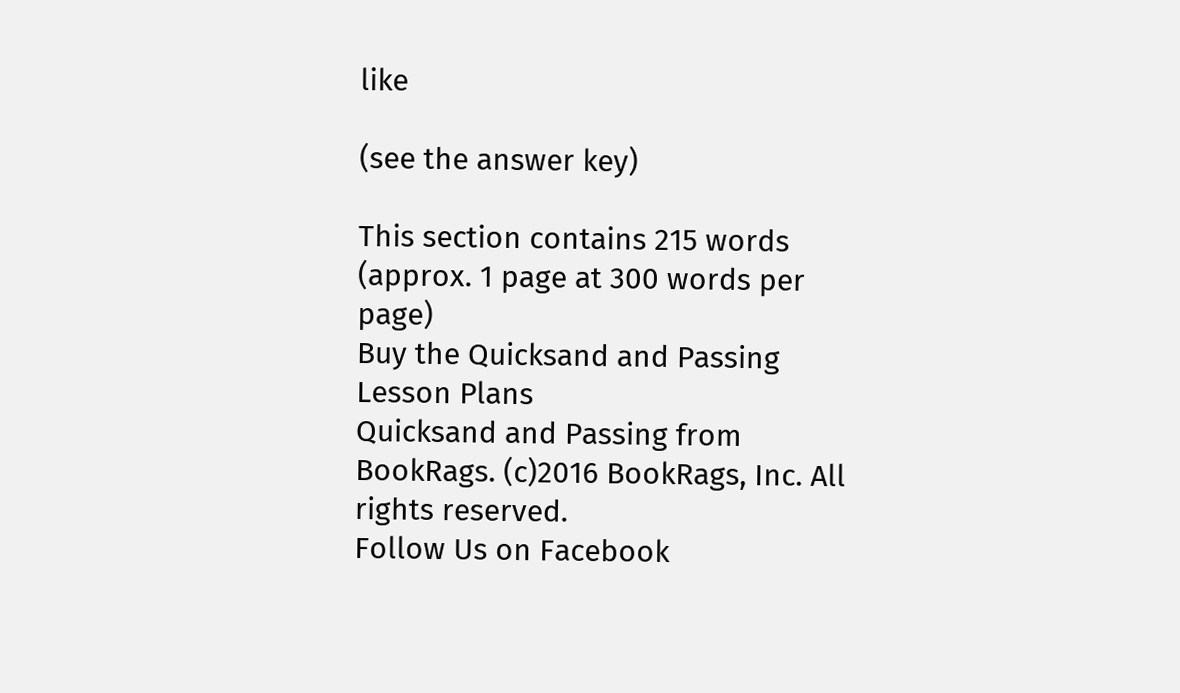like

(see the answer key)

This section contains 215 words
(approx. 1 page at 300 words per page)
Buy the Quicksand and Passing Lesson Plans
Quicksand and Passing from BookRags. (c)2016 BookRags, Inc. All rights reserved.
Follow Us on Facebook